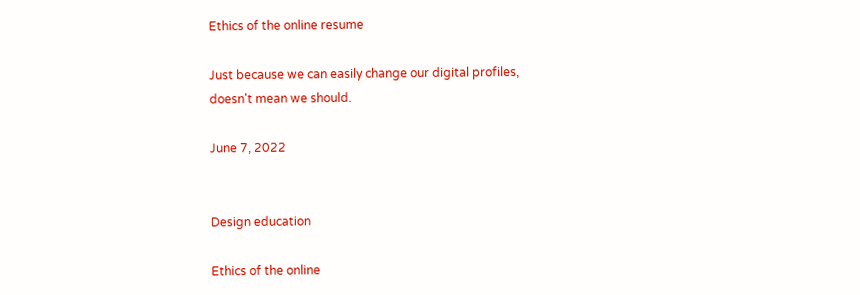Ethics of the online resume

Just because we can easily change our digital profiles, doesn't mean we should.

June 7, 2022


Design education

Ethics of the online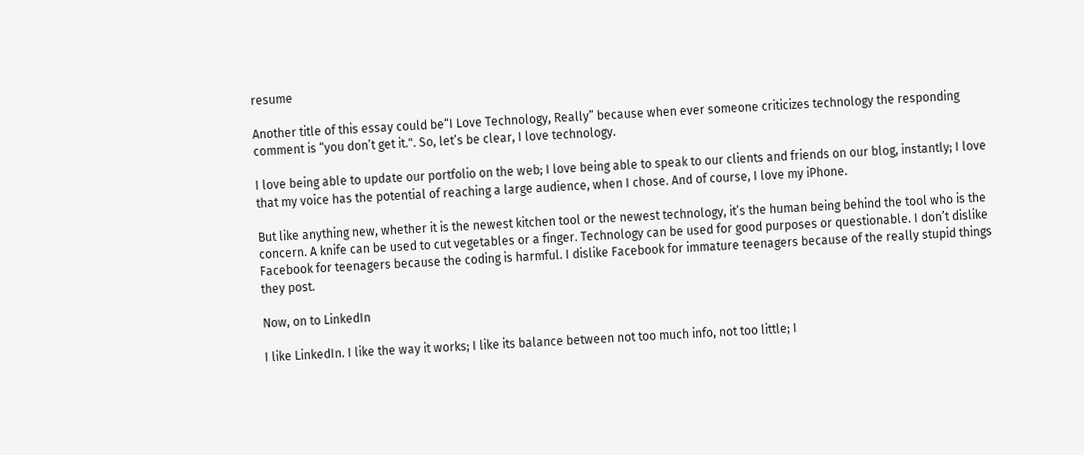resume

Another title of this essay could be“I Love Technology, Really” because when ever someone criticizes technology the responding comment is “you don’t get it.". So, let’s be clear, I love technology.

I love being able to update our portfolio on the web; I love being able to speak to our clients and friends on our blog, instantly; I love that my voice has the potential of reaching a large audience, when I chose. And of course, I love my iPhone.

But like anything new, whether it is the newest kitchen tool or the newest technology, it’s the human being behind the tool who is the concern. A knife can be used to cut vegetables or a finger. Technology can be used for good purposes or questionable. I don’t dislike Facebook for teenagers because the coding is harmful. I dislike Facebook for immature teenagers because of the really stupid things they post.

Now, on to LinkedIn

I like LinkedIn. I like the way it works; I like its balance between not too much info, not too little; I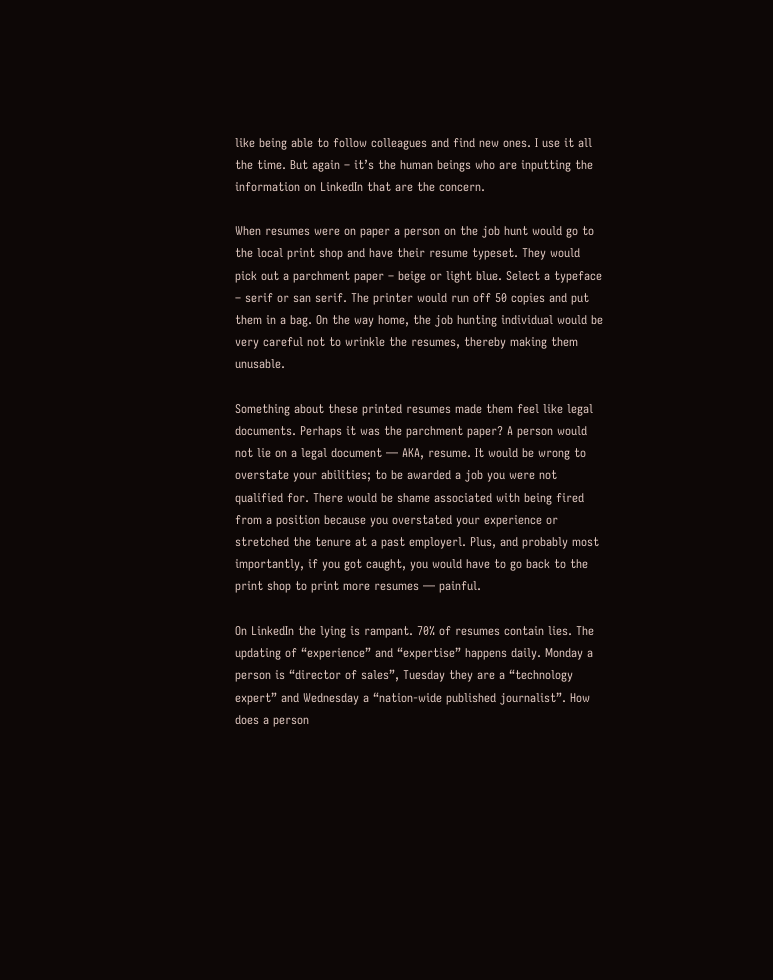like being able to follow colleagues and find new ones. I use it all the time. But again – it’s the human beings who are inputting the information on LinkedIn that are the concern.

When resumes were on paper a person on the job hunt would go to the local print shop and have their resume typeset. They would pick out a parchment paper – beige or light blue. Select a typeface – serif or san serif. The printer would run off 50 copies and put them in a bag. On the way home, the job hunting individual would be very careful not to wrinkle the resumes, thereby making them unusable.

Something about these printed resumes made them feel like legal documents. Perhaps it was the parchment paper? A person would not lie on a legal document — AKA, resume. It would be wrong to overstate your abilities; to be awarded a job you were not qualified for. There would be shame associated with being fired from a position because you overstated your experience or stretched the tenure at a past employerl. Plus, and probably most importantly, if you got caught, you would have to go back to the print shop to print more resumes — painful.

On LinkedIn the lying is rampant. 70% of resumes contain lies. The updating of “experience” and “expertise” happens daily. Monday a person is “director of sales”, Tuesday they are a “technology expert” and Wednesday a “nation-wide published journalist”. How does a person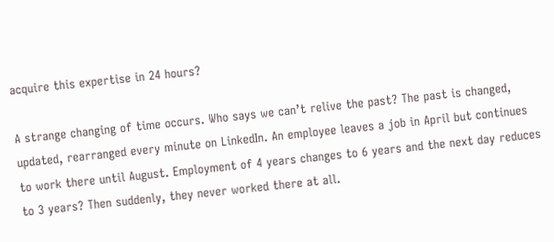acquire this expertise in 24 hours?

A strange changing of time occurs. Who says we can’t relive the past? The past is changed, updated, rearranged every minute on LinkedIn. An employee leaves a job in April but continues to work there until August. Employment of 4 years changes to 6 years and the next day reduces to 3 years? Then suddenly, they never worked there at all.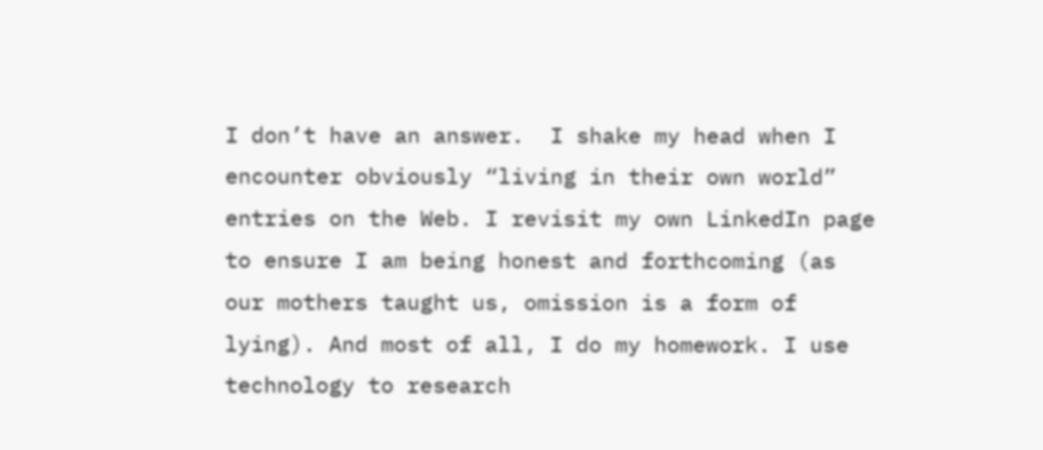I don’t have an answer.  I shake my head when I encounter obviously “living in their own world” entries on the Web. I revisit my own LinkedIn page to ensure I am being honest and forthcoming (as our mothers taught us, omission is a form of lying). And most of all, I do my homework. I use technology to research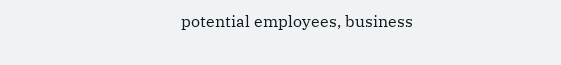potential employees, business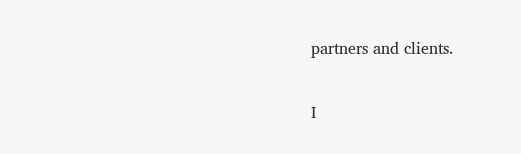partners and clients.

I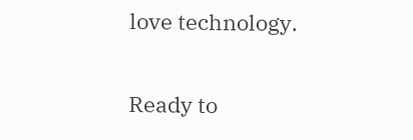love technology.

Ready to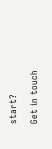start?

Get in touch